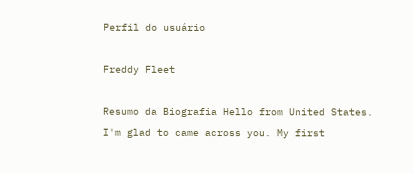Perfil do usuário

Freddy Fleet

Resumo da Biografia Hello from United States. I'm glad to came across you. My first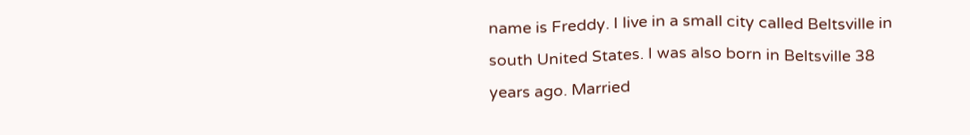name is Freddy. I live in a small city called Beltsville in south United States. I was also born in Beltsville 38 years ago. Married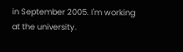in September 2005. I'm working at the university.